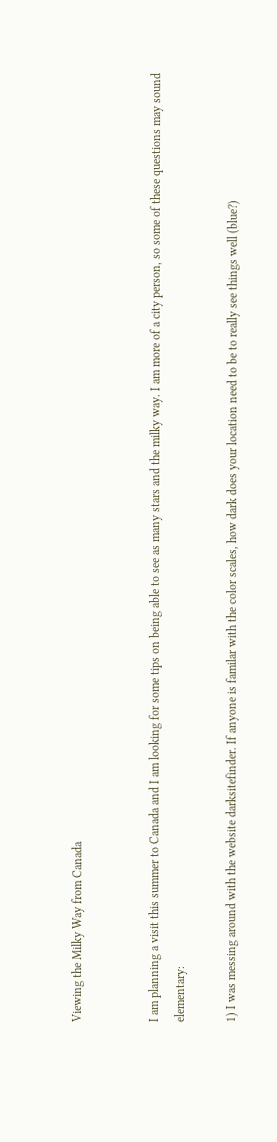Viewing the Milky Way from Canada


I am planning a visit this summer to Canada and I am looking for some tips on being able to see as many stars and the milky way. I am more of a city person, so some of these questions may sound elementary:

1) I was messing around with the website darksitefinder. If anyone is familar with the color scales, how dark does your location need to be to really see things well (blue?)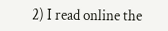2) I read online the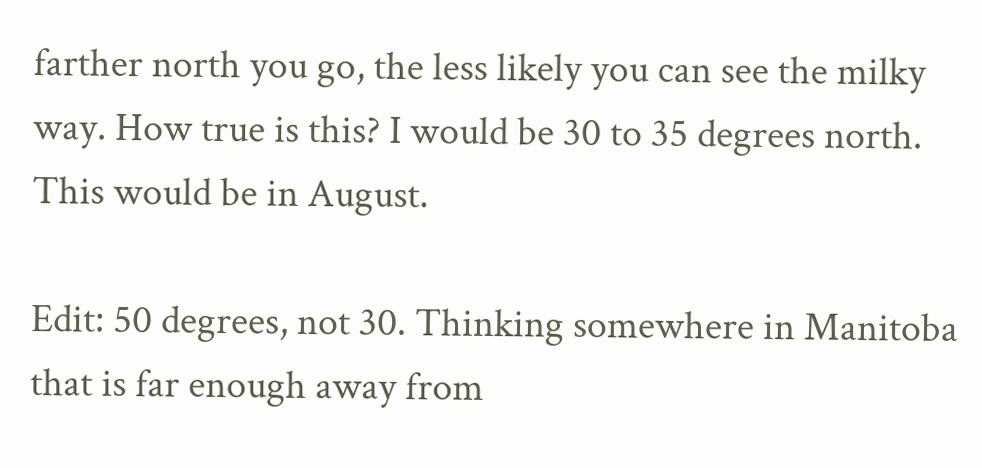farther north you go, the less likely you can see the milky way. How true is this? I would be 30 to 35 degrees north. This would be in August.

Edit: 50 degrees, not 30. Thinking somewhere in Manitoba that is far enough away from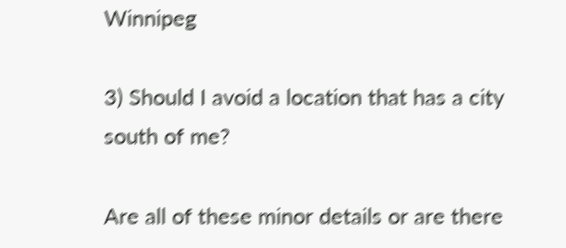Winnipeg

3) Should I avoid a location that has a city south of me?

Are all of these minor details or are there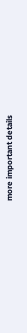more important details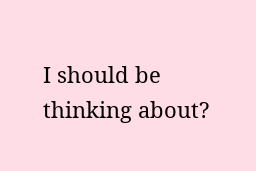I should be thinking about?